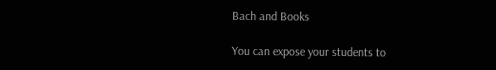Bach and Books

You can expose your students to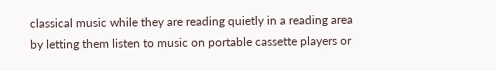classical music while they are reading quietly in a reading area by letting them listen to music on portable cassette players or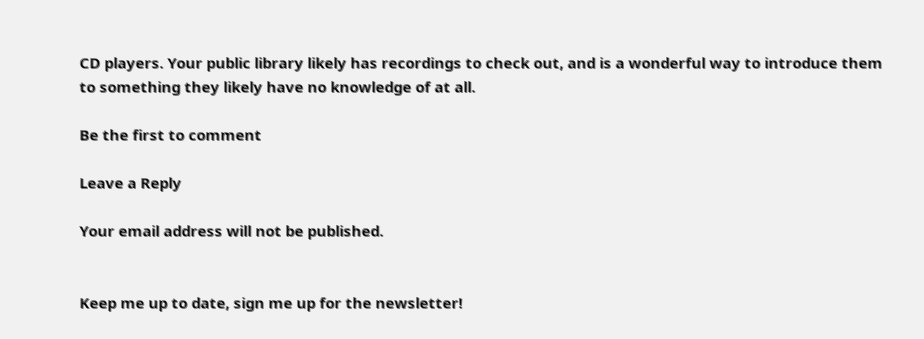CD players. Your public library likely has recordings to check out, and is a wonderful way to introduce them to something they likely have no knowledge of at all.

Be the first to comment

Leave a Reply

Your email address will not be published.


Keep me up to date, sign me up for the newsletter!